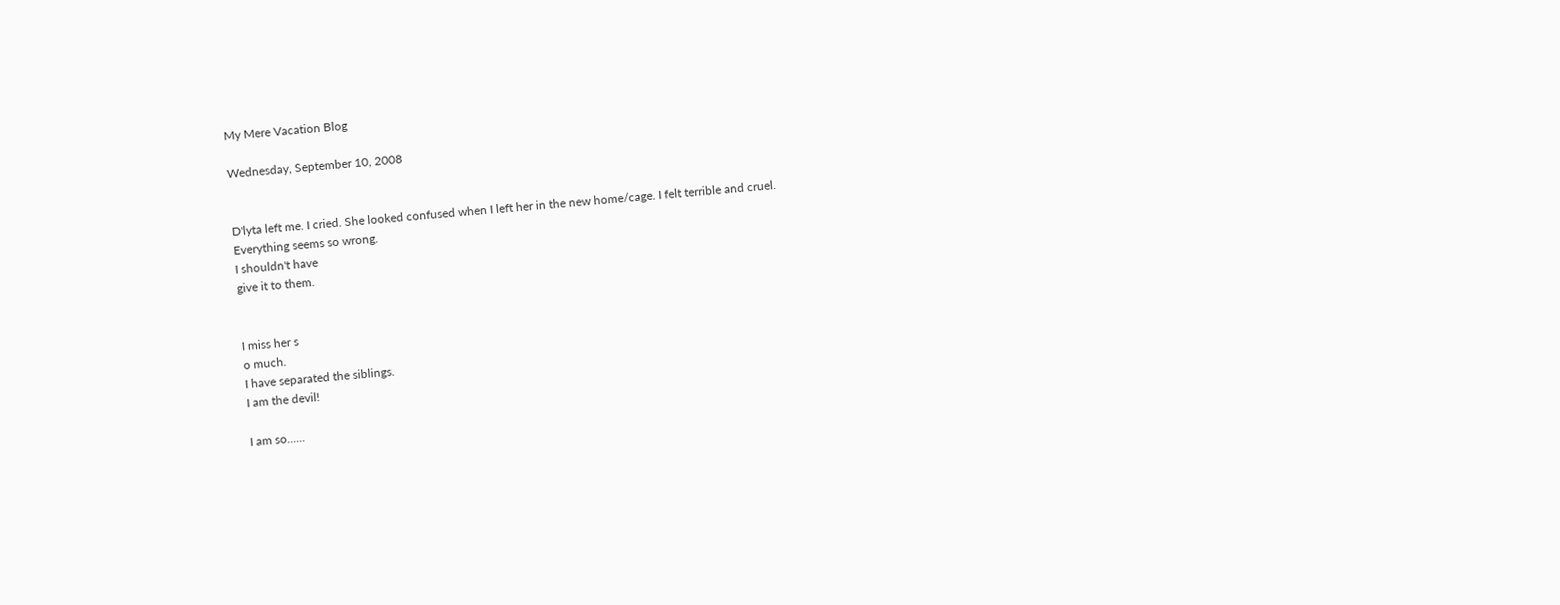My Mere Vacation Blog

Wednesday, September 10, 2008


D'lyta left me. I cried. She looked confused when I left her in the new home/cage. I felt terrible and cruel.
Everything seems so wrong.
I shouldn't have
give it to them.


I miss her s
o much.
I have separated the siblings.
I am the devil!

I am so......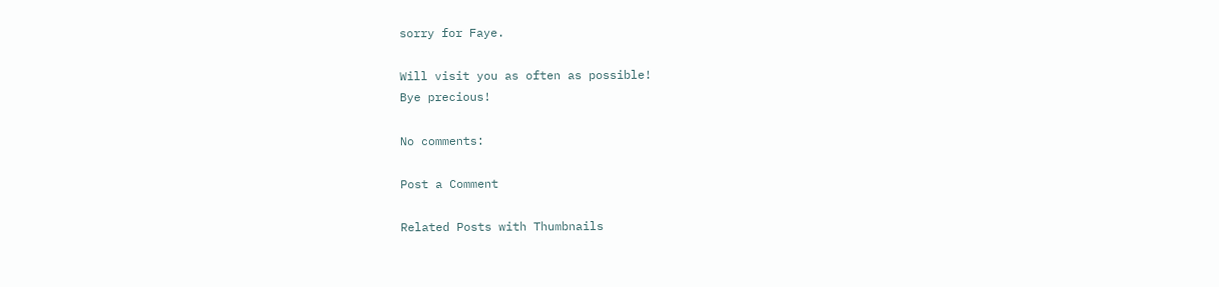sorry for Faye.

Will visit you as often as possible!
Bye precious!

No comments:

Post a Comment

Related Posts with Thumbnails